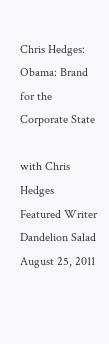Chris Hedges: Obama: Brand for the Corporate State

with Chris Hedges
Featured Writer
Dandelion Salad
August 25, 2011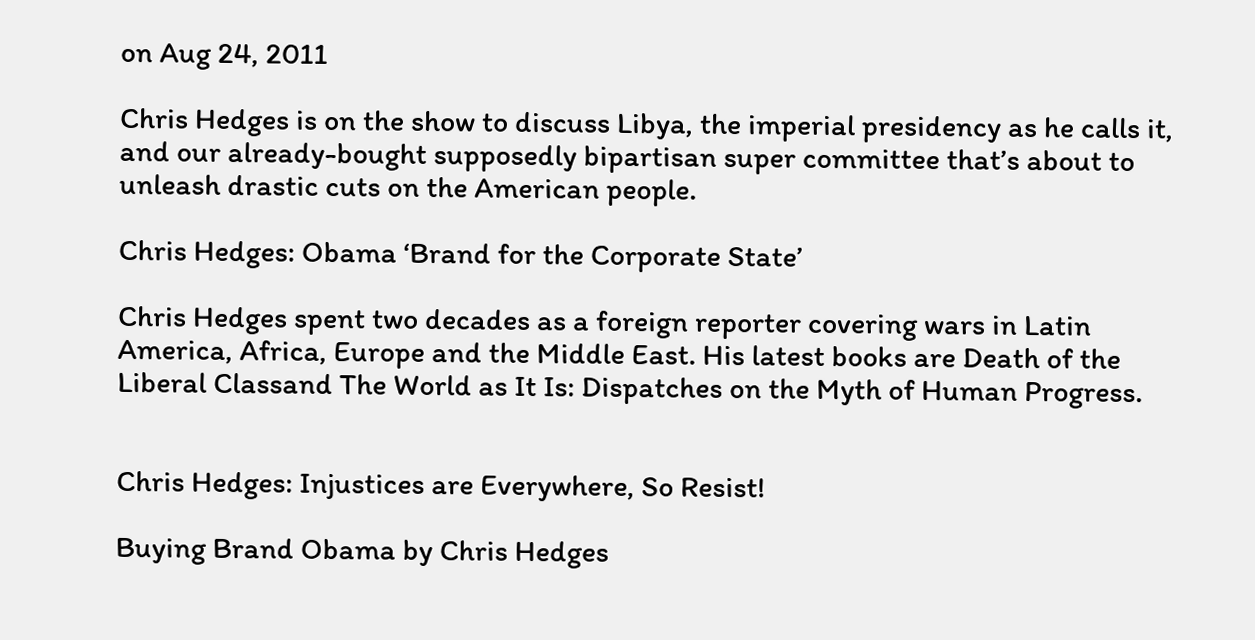on Aug 24, 2011

Chris Hedges is on the show to discuss Libya, the imperial presidency as he calls it, and our already-bought supposedly bipartisan super committee that’s about to unleash drastic cuts on the American people.

Chris Hedges: Obama ‘Brand for the Corporate State’

Chris Hedges spent two decades as a foreign reporter covering wars in Latin America, Africa, Europe and the Middle East. His latest books are Death of the Liberal Classand The World as It Is: Dispatches on the Myth of Human Progress.


Chris Hedges: Injustices are Everywhere, So Resist!

Buying Brand Obama by Chris Hedges